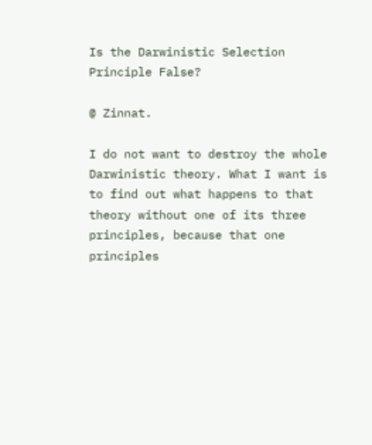Is the Darwinistic Selection Principle False?

@ Zinnat.

I do not want to destroy the whole Darwinistic theory. What I want is to find out what happens to that theory without one of its three principles, because that one principles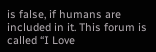is false, if humans are included in it. This forum is called “I Love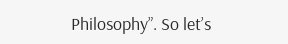Philosophy”. So let’s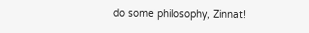do some philosophy, Zinnat!